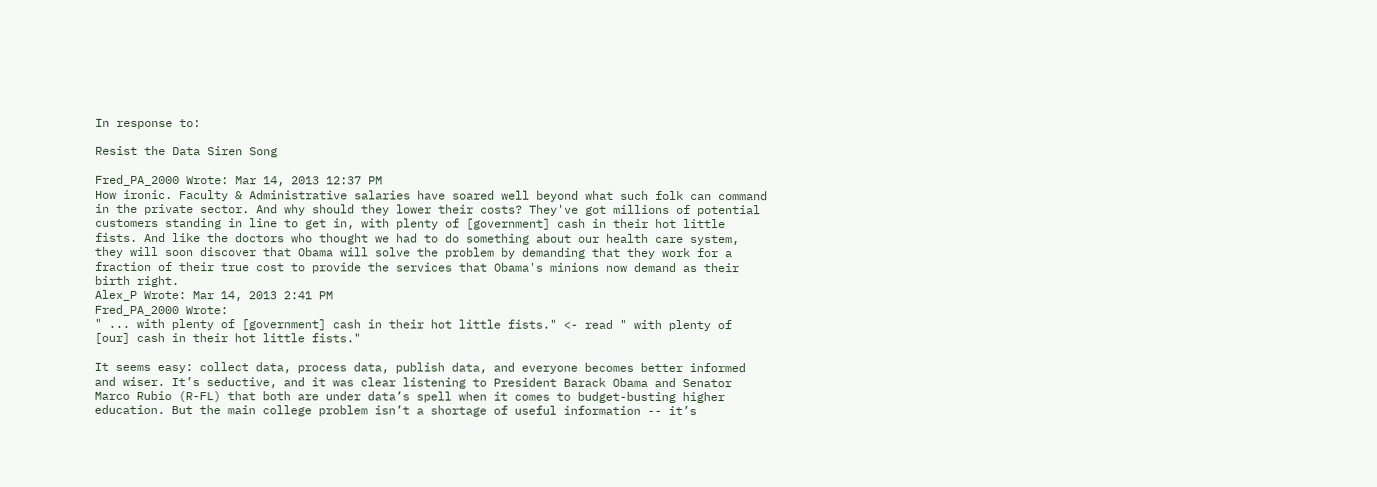In response to:

Resist the Data Siren Song

Fred_PA_2000 Wrote: Mar 14, 2013 12:37 PM
How ironic. Faculty & Administrative salaries have soared well beyond what such folk can command in the private sector. And why should they lower their costs? They've got millions of potential customers standing in line to get in, with plenty of [government] cash in their hot little fists. And like the doctors who thought we had to do something about our health care system, they will soon discover that Obama will solve the problem by demanding that they work for a fraction of their true cost to provide the services that Obama's minions now demand as their birth right.
Alex_P Wrote: Mar 14, 2013 2:41 PM
Fred_PA_2000 Wrote:
" ... with plenty of [government] cash in their hot little fists." <- read " with plenty of [our] cash in their hot little fists."

It seems easy: collect data, process data, publish data, and everyone becomes better informed and wiser. It’s seductive, and it was clear listening to President Barack Obama and Senator Marco Rubio (R-FL) that both are under data’s spell when it comes to budget-busting higher education. But the main college problem isn’t a shortage of useful information -- it’s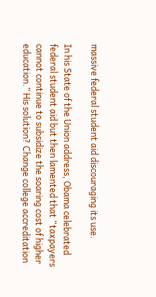massive federal student aid discouraging its use.

In his State of the Union address, Obama celebrated federal student aid but then lamented that “taxpayers cannot continue to subsidize the soaring cost of higher education.” His solution? Change college accreditation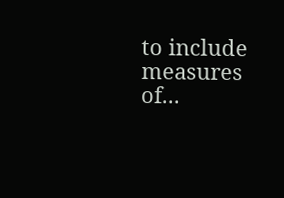to include measures of...